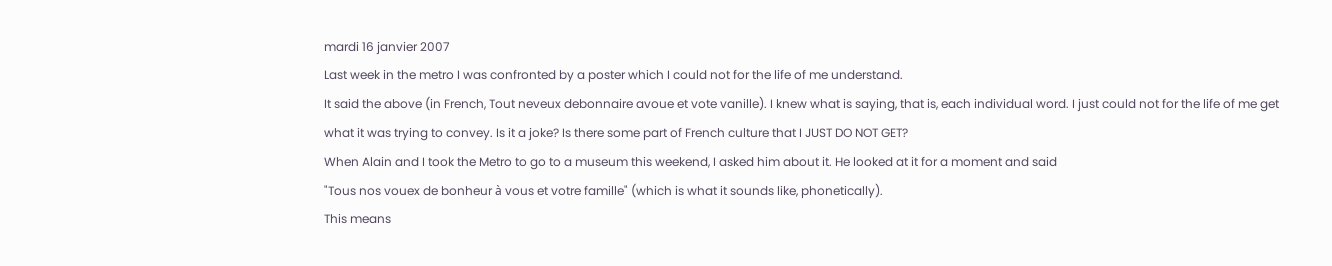mardi 16 janvier 2007
Last week in the metro I was confronted by a poster which I could not for the life of me understand.
It said the above (in French, Tout neveux debonnaire avoue et vote vanille). I knew what is saying, that is, each individual word. I just could not for the life of me get what it was trying to convey. Is it a joke? Is there some part of French culture that I JUST DO NOT GET?
When Alain and I took the Metro to go to a museum this weekend, I asked him about it. He looked at it for a moment and said
"Tous nos vouex de bonheur à vous et votre famille" (which is what it sounds like, phonetically).
This means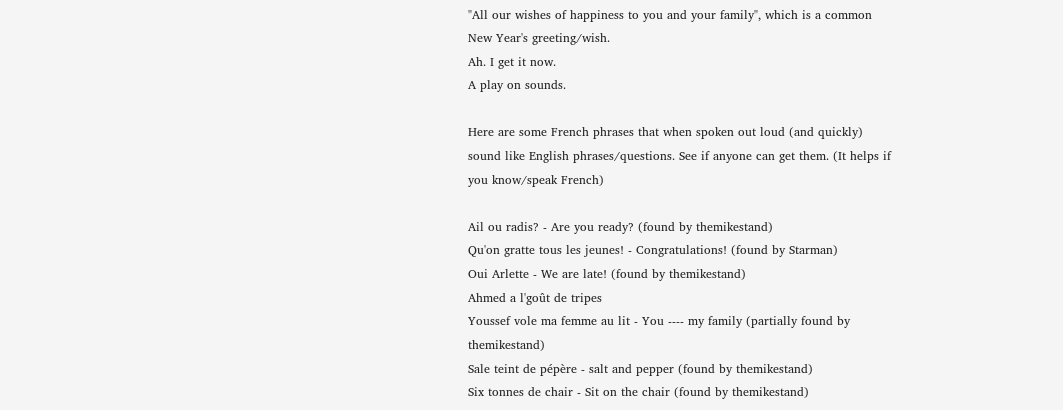"All our wishes of happiness to you and your family", which is a common New Year's greeting/wish.
Ah. I get it now.
A play on sounds.

Here are some French phrases that when spoken out loud (and quickly) sound like English phrases/questions. See if anyone can get them. (It helps if you know/speak French)

Ail ou radis? - Are you ready? (found by themikestand)
Qu'on gratte tous les jeunes! - Congratulations! (found by Starman)
Oui Arlette - We are late! (found by themikestand)
Ahmed a l'goût de tripes
Youssef vole ma femme au lit - You ---- my family (partially found by themikestand)
Sale teint de pépère - salt and pepper (found by themikestand)
Six tonnes de chair - Sit on the chair (found by themikestand)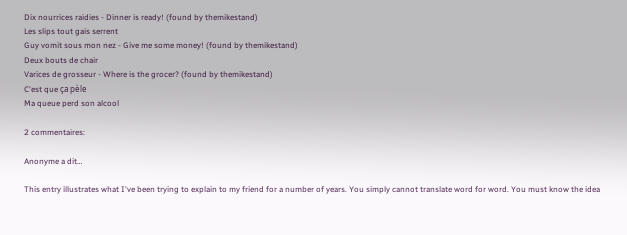Dix nourrices raidies - Dinner is ready! (found by themikestand)
Les slips tout gais serrent
Guy vomit sous mon nez - Give me some money! (found by themikestand)
Deux bouts de chair
Varices de grosseur - Where is the grocer? (found by themikestand)
C'est que ça pèle
Ma queue perd son alcool

2 commentaires:

Anonyme a dit…

This entry illustrates what I've been trying to explain to my friend for a number of years. You simply cannot translate word for word. You must know the idea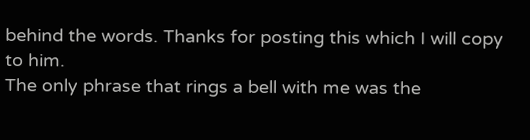behind the words. Thanks for posting this which I will copy to him.
The only phrase that rings a bell with me was the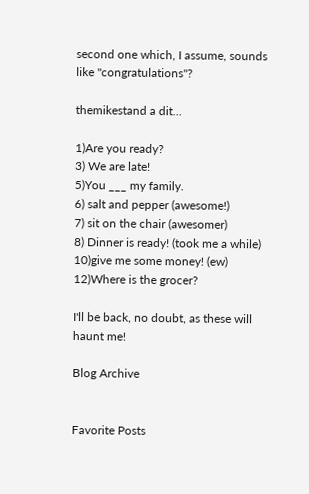second one which, I assume, sounds like "congratulations"?

themikestand a dit…

1)Are you ready?
3) We are late!
5)You ___ my family.
6) salt and pepper (awesome!)
7) sit on the chair (awesomer)
8) Dinner is ready! (took me a while)
10)give me some money! (ew)
12)Where is the grocer?

I'll be back, no doubt, as these will haunt me!

Blog Archive


Favorite Posts